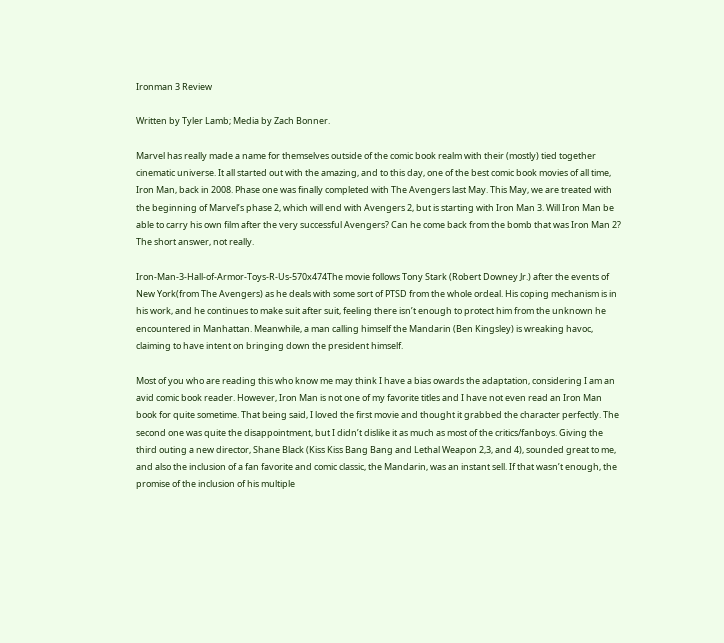Ironman 3 Review

Written by Tyler Lamb; Media by Zach Bonner.

Marvel has really made a name for themselves outside of the comic book realm with their (mostly) tied together cinematic universe. It all started out with the amazing, and to this day, one of the best comic book movies of all time, Iron Man, back in 2008. Phase one was finally completed with The Avengers last May. This May, we are treated with the beginning of Marvel’s phase 2, which will end with Avengers 2, but is starting with Iron Man 3. Will Iron Man be able to carry his own film after the very successful Avengers? Can he come back from the bomb that was Iron Man 2? The short answer, not really.

Iron-Man-3-Hall-of-Armor-Toys-R-Us-570x474The movie follows Tony Stark (Robert Downey Jr.) after the events of New York(from The Avengers) as he deals with some sort of PTSD from the whole ordeal. His coping mechanism is in his work, and he continues to make suit after suit, feeling there isn’t enough to protect him from the unknown he encountered in Manhattan. Meanwhile, a man calling himself the Mandarin (Ben Kingsley) is wreaking havoc, claiming to have intent on bringing down the president himself.

Most of you who are reading this who know me may think I have a bias owards the adaptation, considering I am an avid comic book reader. However, Iron Man is not one of my favorite titles and I have not even read an Iron Man book for quite sometime. That being said, I loved the first movie and thought it grabbed the character perfectly. The second one was quite the disappointment, but I didn’t dislike it as much as most of the critics/fanboys. Giving the third outing a new director, Shane Black (Kiss Kiss Bang Bang and Lethal Weapon 2,3, and 4), sounded great to me, and also the inclusion of a fan favorite and comic classic, the Mandarin, was an instant sell. If that wasn’t enough, the promise of the inclusion of his multiple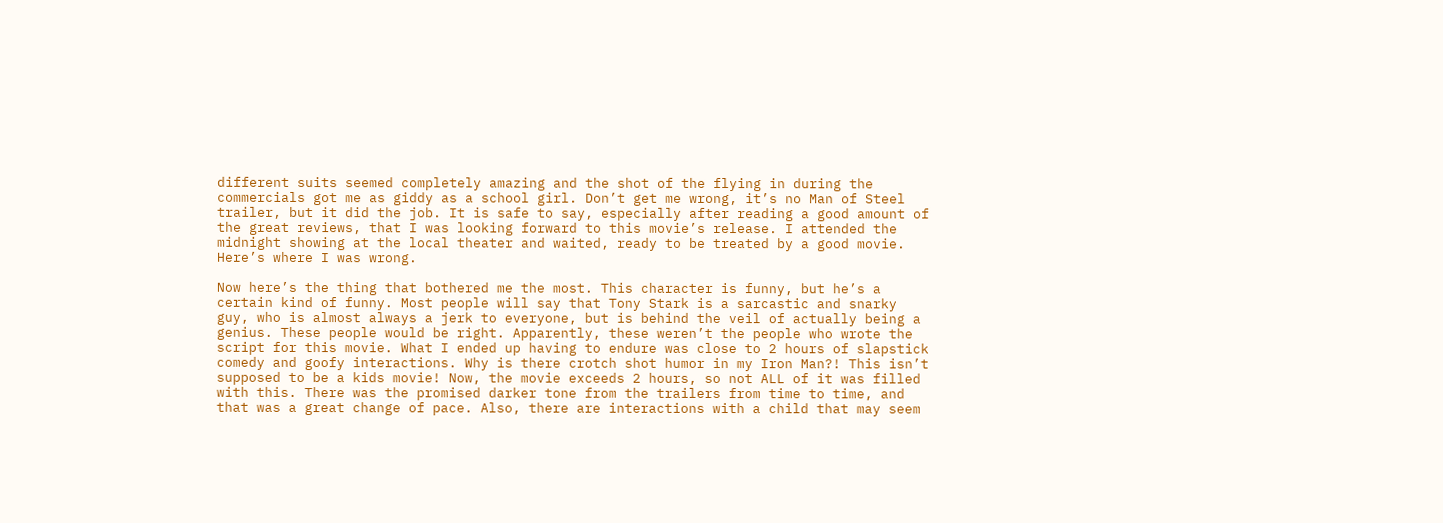different suits seemed completely amazing and the shot of the flying in during the commercials got me as giddy as a school girl. Don’t get me wrong, it’s no Man of Steel trailer, but it did the job. It is safe to say, especially after reading a good amount of the great reviews, that I was looking forward to this movie’s release. I attended the midnight showing at the local theater and waited, ready to be treated by a good movie. Here’s where I was wrong.

Now here’s the thing that bothered me the most. This character is funny, but he’s a certain kind of funny. Most people will say that Tony Stark is a sarcastic and snarky guy, who is almost always a jerk to everyone, but is behind the veil of actually being a genius. These people would be right. Apparently, these weren’t the people who wrote the script for this movie. What I ended up having to endure was close to 2 hours of slapstick comedy and goofy interactions. Why is there crotch shot humor in my Iron Man?! This isn’t supposed to be a kids movie! Now, the movie exceeds 2 hours, so not ALL of it was filled with this. There was the promised darker tone from the trailers from time to time, and that was a great change of pace. Also, there are interactions with a child that may seem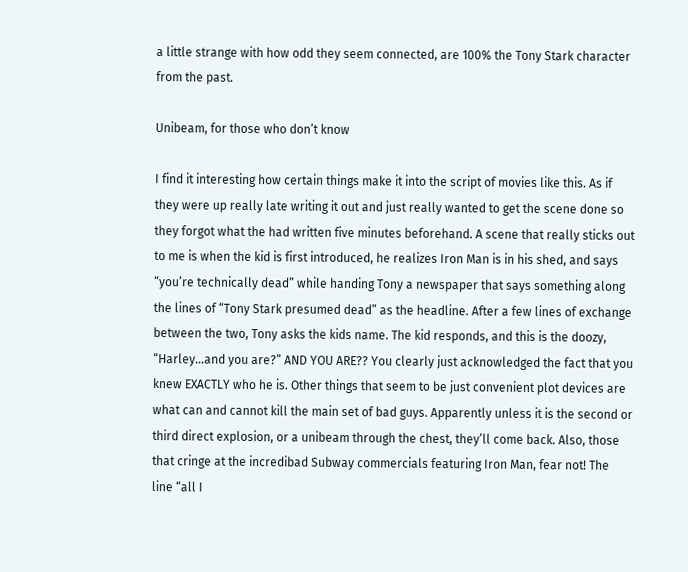a little strange with how odd they seem connected, are 100% the Tony Stark character from the past.

Unibeam, for those who don’t know

I find it interesting how certain things make it into the script of movies like this. As if they were up really late writing it out and just really wanted to get the scene done so they forgot what the had written five minutes beforehand. A scene that really sticks out to me is when the kid is first introduced, he realizes Iron Man is in his shed, and says “you’re technically dead” while handing Tony a newspaper that says something along the lines of “Tony Stark presumed dead” as the headline. After a few lines of exchange between the two, Tony asks the kids name. The kid responds, and this is the doozy, “Harley…and you are?” AND YOU ARE?? You clearly just acknowledged the fact that you knew EXACTLY who he is. Other things that seem to be just convenient plot devices are what can and cannot kill the main set of bad guys. Apparently unless it is the second or third direct explosion, or a unibeam through the chest, they’ll come back. Also, those that cringe at the incredibad Subway commercials featuring Iron Man, fear not! The line “all I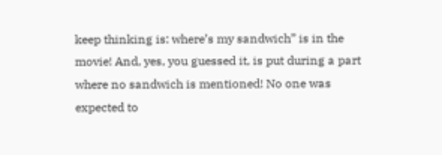keep thinking is: where’s my sandwich” is in the movie! And, yes, you guessed it, is put during a part where no sandwich is mentioned! No one was expected to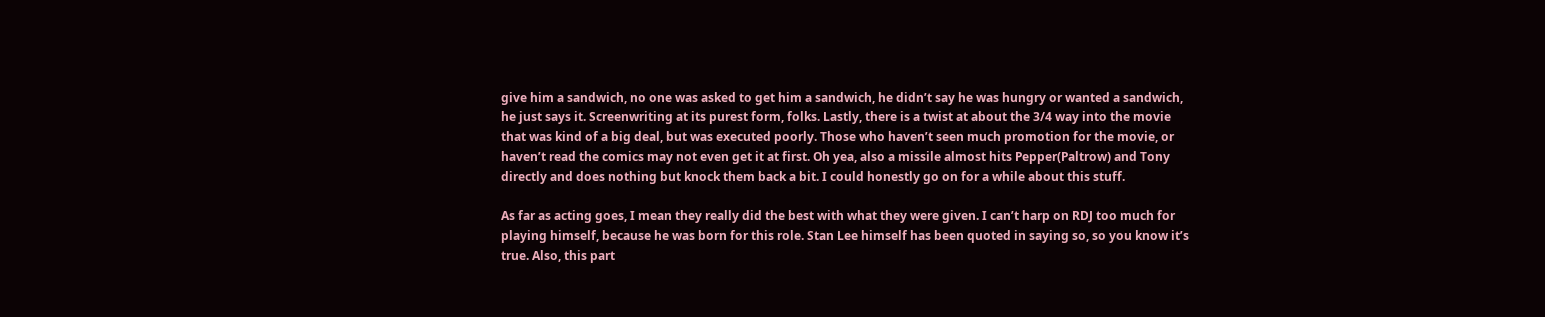give him a sandwich, no one was asked to get him a sandwich, he didn’t say he was hungry or wanted a sandwich, he just says it. Screenwriting at its purest form, folks. Lastly, there is a twist at about the 3/4 way into the movie that was kind of a big deal, but was executed poorly. Those who haven’t seen much promotion for the movie, or haven’t read the comics may not even get it at first. Oh yea, also a missile almost hits Pepper(Paltrow) and Tony directly and does nothing but knock them back a bit. I could honestly go on for a while about this stuff.

As far as acting goes, I mean they really did the best with what they were given. I can’t harp on RDJ too much for playing himself, because he was born for this role. Stan Lee himself has been quoted in saying so, so you know it’s true. Also, this part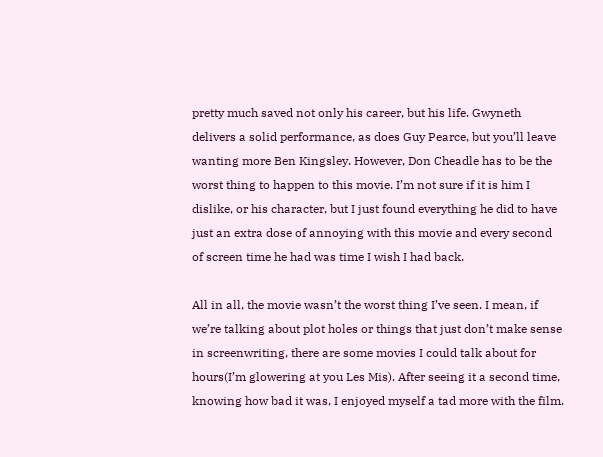pretty much saved not only his career, but his life. Gwyneth delivers a solid performance, as does Guy Pearce, but you’ll leave wanting more Ben Kingsley. However, Don Cheadle has to be the worst thing to happen to this movie. I’m not sure if it is him I dislike, or his character, but I just found everything he did to have just an extra dose of annoying with this movie and every second of screen time he had was time I wish I had back.

All in all, the movie wasn’t the worst thing I’ve seen. I mean, if we’re talking about plot holes or things that just don’t make sense in screenwriting, there are some movies I could talk about for hours(I’m glowering at you Les Mis). After seeing it a second time, knowing how bad it was, I enjoyed myself a tad more with the film.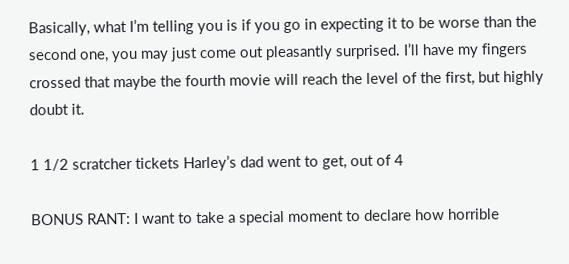Basically, what I’m telling you is if you go in expecting it to be worse than the second one, you may just come out pleasantly surprised. I’ll have my fingers crossed that maybe the fourth movie will reach the level of the first, but highly doubt it.

1 1/2 scratcher tickets Harley’s dad went to get, out of 4

BONUS RANT: I want to take a special moment to declare how horrible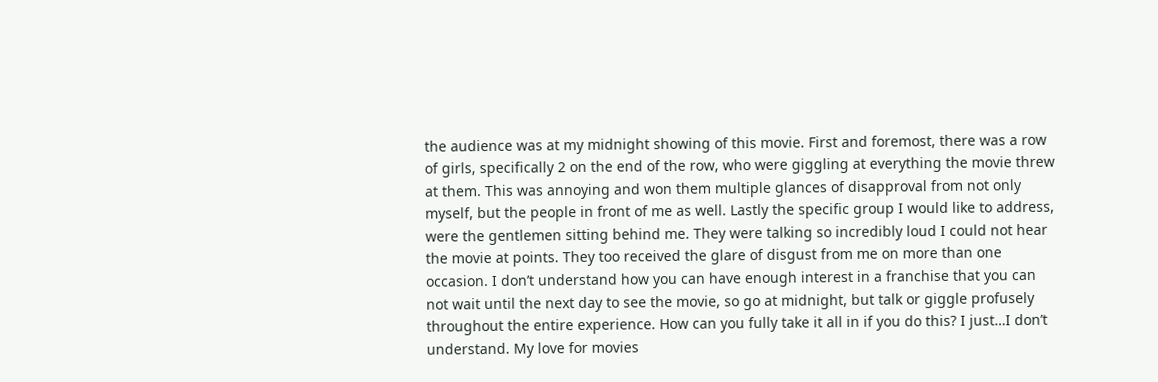the audience was at my midnight showing of this movie. First and foremost, there was a row of girls, specifically 2 on the end of the row, who were giggling at everything the movie threw at them. This was annoying and won them multiple glances of disapproval from not only myself, but the people in front of me as well. Lastly the specific group I would like to address, were the gentlemen sitting behind me. They were talking so incredibly loud I could not hear the movie at points. They too received the glare of disgust from me on more than one occasion. I don’t understand how you can have enough interest in a franchise that you can not wait until the next day to see the movie, so go at midnight, but talk or giggle profusely throughout the entire experience. How can you fully take it all in if you do this? I just…I don’t understand. My love for movies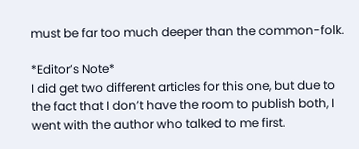must be far too much deeper than the common-folk.

*Editor’s Note*
I did get two different articles for this one, but due to the fact that I don’t have the room to publish both, I went with the author who talked to me first.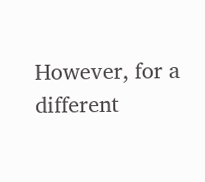However, for a different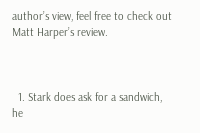author’s view, feel free to check out Matt Harper’s review.



  1. Stark does ask for a sandwich, he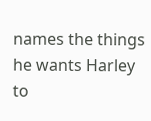names the things he wants Harley to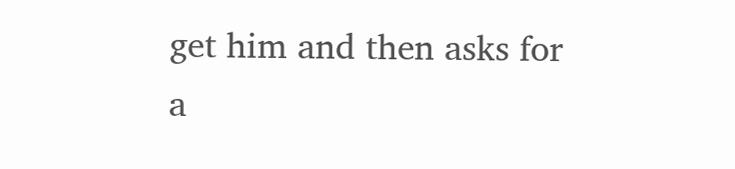get him and then asks for a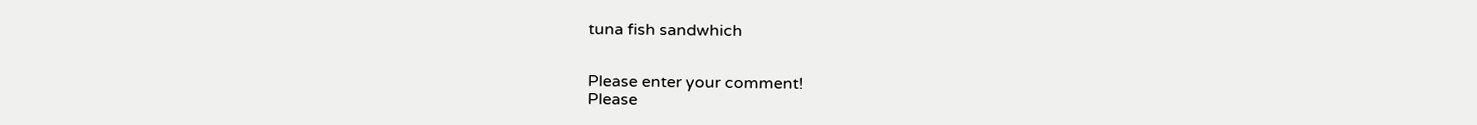tuna fish sandwhich


Please enter your comment!
Please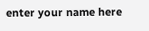enter your name here